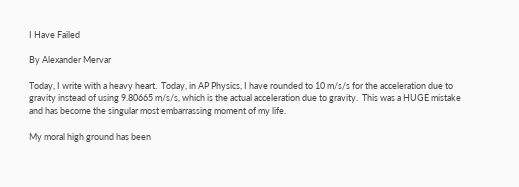I Have Failed

By Alexander Mervar

Today, I write with a heavy heart.  Today, in AP Physics, I have rounded to 10 m/s/s for the acceleration due to gravity instead of using 9.80665 m/s/s, which is the actual acceleration due to gravity.  This was a HUGE mistake and has become the singular most embarrassing moment of my life.

My moral high ground has been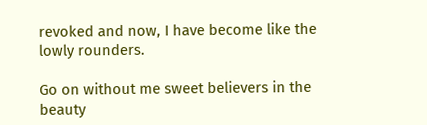revoked and now, I have become like the lowly rounders.

Go on without me sweet believers in the beauty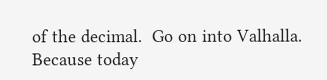of the decimal.  Go on into Valhalla.  Because today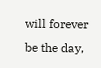will forever be the day,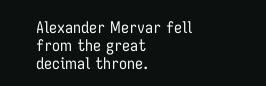Alexander Mervar fell from the great decimal throne.